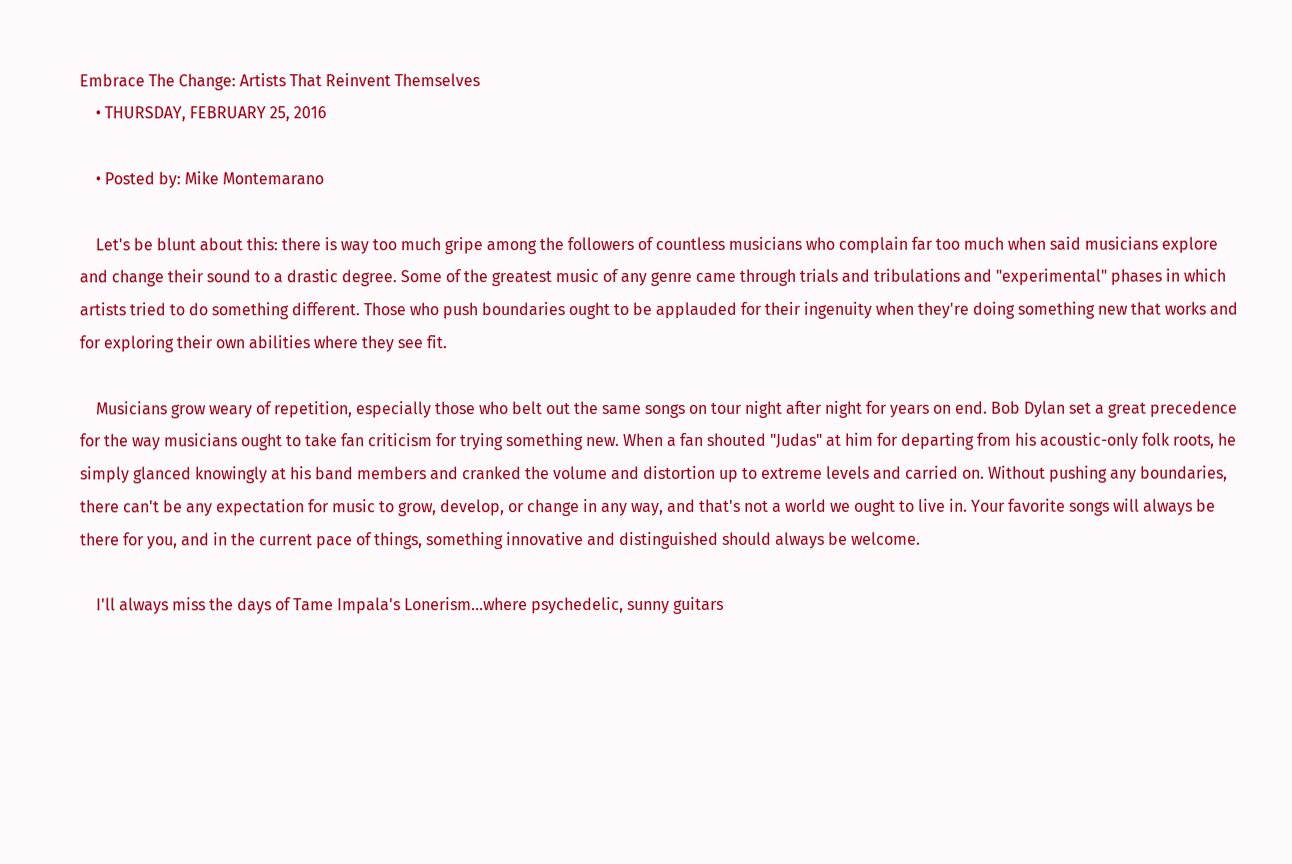Embrace The Change: Artists That Reinvent Themselves
    • THURSDAY, FEBRUARY 25, 2016

    • Posted by: Mike Montemarano

    Let's be blunt about this: there is way too much gripe among the followers of countless musicians who complain far too much when said musicians explore and change their sound to a drastic degree. Some of the greatest music of any genre came through trials and tribulations and "experimental" phases in which artists tried to do something different. Those who push boundaries ought to be applauded for their ingenuity when they're doing something new that works and for exploring their own abilities where they see fit.

    Musicians grow weary of repetition, especially those who belt out the same songs on tour night after night for years on end. Bob Dylan set a great precedence for the way musicians ought to take fan criticism for trying something new. When a fan shouted "Judas" at him for departing from his acoustic-only folk roots, he simply glanced knowingly at his band members and cranked the volume and distortion up to extreme levels and carried on. Without pushing any boundaries, there can't be any expectation for music to grow, develop, or change in any way, and that's not a world we ought to live in. Your favorite songs will always be there for you, and in the current pace of things, something innovative and distinguished should always be welcome.

    I'll always miss the days of Tame Impala's Lonerism...where psychedelic, sunny guitars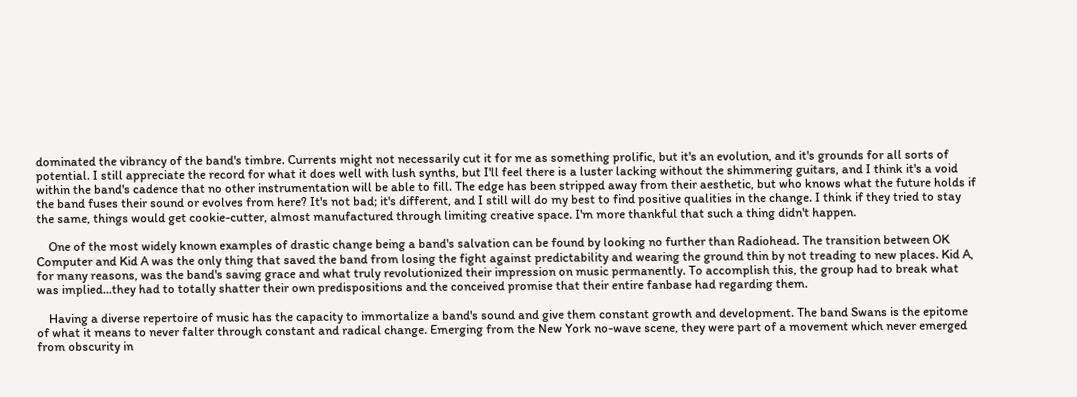dominated the vibrancy of the band's timbre. Currents might not necessarily cut it for me as something prolific, but it's an evolution, and it's grounds for all sorts of potential. I still appreciate the record for what it does well with lush synths, but I'll feel there is a luster lacking without the shimmering guitars, and I think it's a void within the band's cadence that no other instrumentation will be able to fill. The edge has been stripped away from their aesthetic, but who knows what the future holds if the band fuses their sound or evolves from here? It's not bad; it's different, and I still will do my best to find positive qualities in the change. I think if they tried to stay the same, things would get cookie-cutter, almost manufactured through limiting creative space. I'm more thankful that such a thing didn't happen.

    One of the most widely known examples of drastic change being a band's salvation can be found by looking no further than Radiohead. The transition between OK Computer and Kid A was the only thing that saved the band from losing the fight against predictability and wearing the ground thin by not treading to new places. Kid A, for many reasons, was the band's saving grace and what truly revolutionized their impression on music permanently. To accomplish this, the group had to break what was implied...they had to totally shatter their own predispositions and the conceived promise that their entire fanbase had regarding them.

    Having a diverse repertoire of music has the capacity to immortalize a band's sound and give them constant growth and development. The band Swans is the epitome of what it means to never falter through constant and radical change. Emerging from the New York no-wave scene, they were part of a movement which never emerged from obscurity in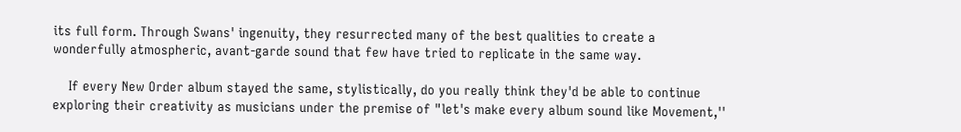its full form. Through Swans' ingenuity, they resurrected many of the best qualities to create a wonderfully atmospheric, avant-garde sound that few have tried to replicate in the same way.

    If every New Order album stayed the same, stylistically, do you really think they'd be able to continue exploring their creativity as musicians under the premise of "let's make every album sound like Movement,''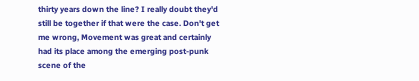thirty years down the line? I really doubt they'd still be together if that were the case. Don't get me wrong, Movement was great and certainly had its place among the emerging post-punk scene of the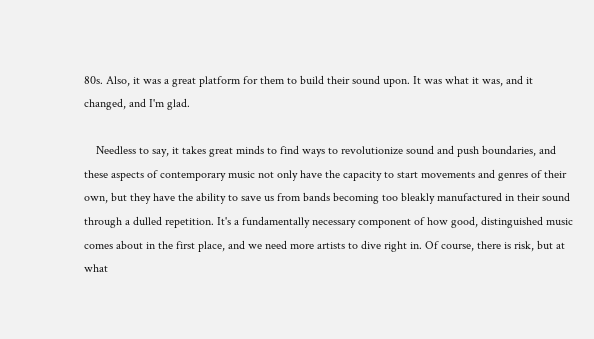80s. Also, it was a great platform for them to build their sound upon. It was what it was, and it changed, and I'm glad.

    Needless to say, it takes great minds to find ways to revolutionize sound and push boundaries, and these aspects of contemporary music not only have the capacity to start movements and genres of their own, but they have the ability to save us from bands becoming too bleakly manufactured in their sound through a dulled repetition. It's a fundamentally necessary component of how good, distinguished music comes about in the first place, and we need more artists to dive right in. Of course, there is risk, but at what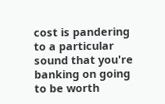cost is pandering to a particular sound that you're banking on going to be worth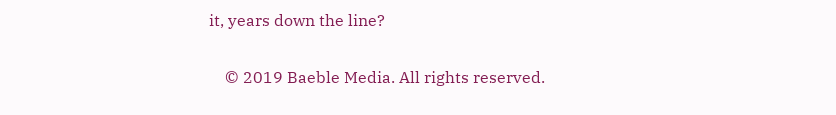it, years down the line?

    © 2019 Baeble Media. All rights reserved.